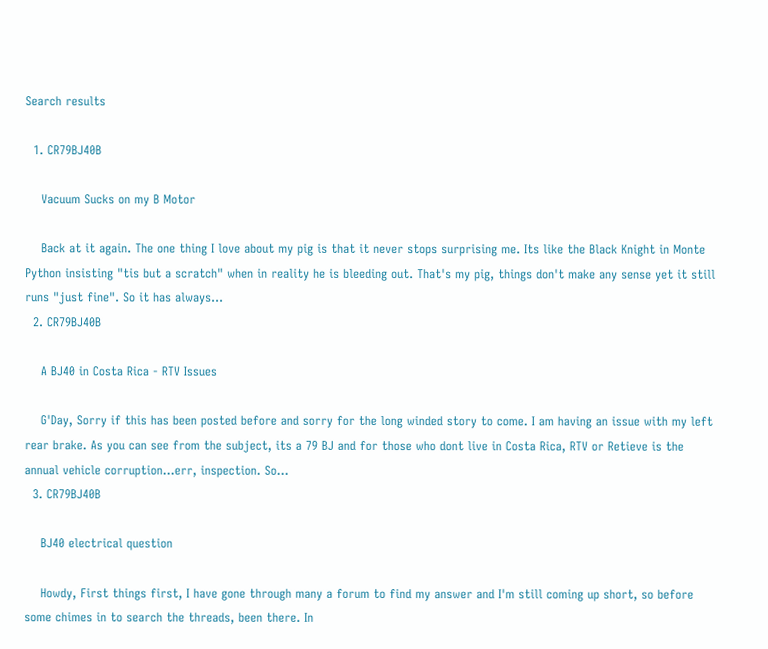Search results

  1. CR79BJ40B

    Vacuum Sucks on my B Motor

    Back at it again. The one thing I love about my pig is that it never stops surprising me. Its like the Black Knight in Monte Python insisting "tis but a scratch" when in reality he is bleeding out. That's my pig, things don't make any sense yet it still runs "just fine". So it has always...
  2. CR79BJ40B

    A BJ40 in Costa Rica - RTV Issues

    G'Day, Sorry if this has been posted before and sorry for the long winded story to come. I am having an issue with my left rear brake. As you can see from the subject, its a 79 BJ and for those who dont live in Costa Rica, RTV or Retieve is the annual vehicle corruption...err, inspection. So...
  3. CR79BJ40B

    BJ40 electrical question

    Howdy, First things first, I have gone through many a forum to find my answer and I'm still coming up short, so before some chimes in to search the threads, been there. In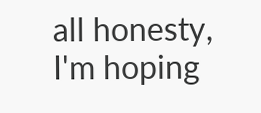all honesty, I'm hoping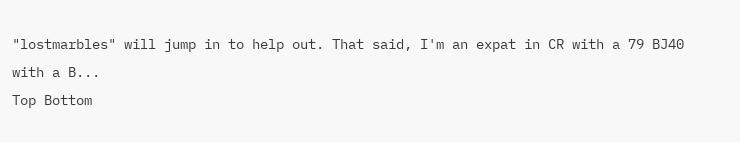"lostmarbles" will jump in to help out. That said, I'm an expat in CR with a 79 BJ40 with a B...
Top Bottom